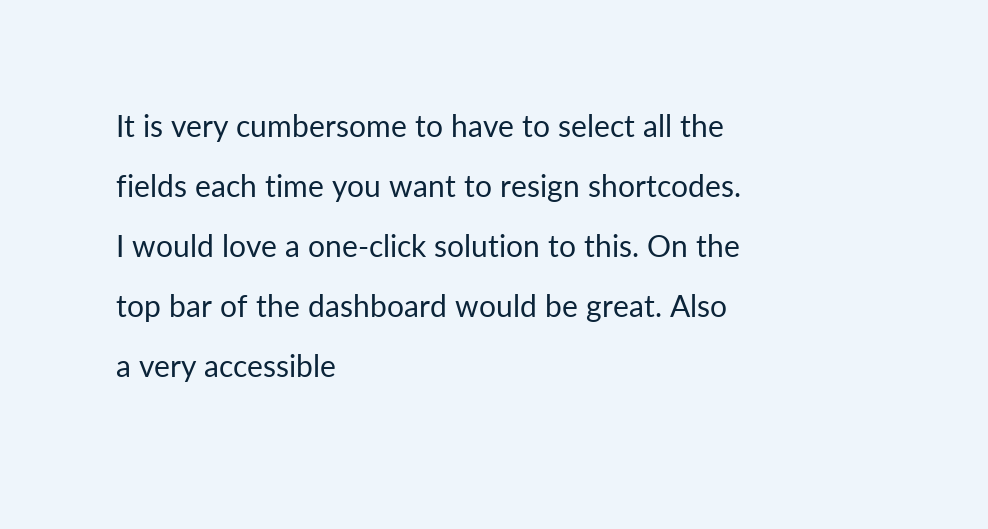It is very cumbersome to have to select all the fields each time you want to resign shortcodes. I would love a one-click solution to this. On the top bar of the dashboard would be great. Also a very accessible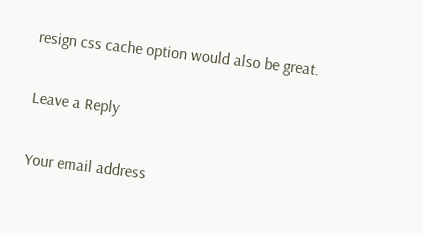resign css cache option would also be great.

Leave a Reply

Your email address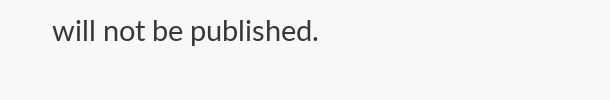will not be published.